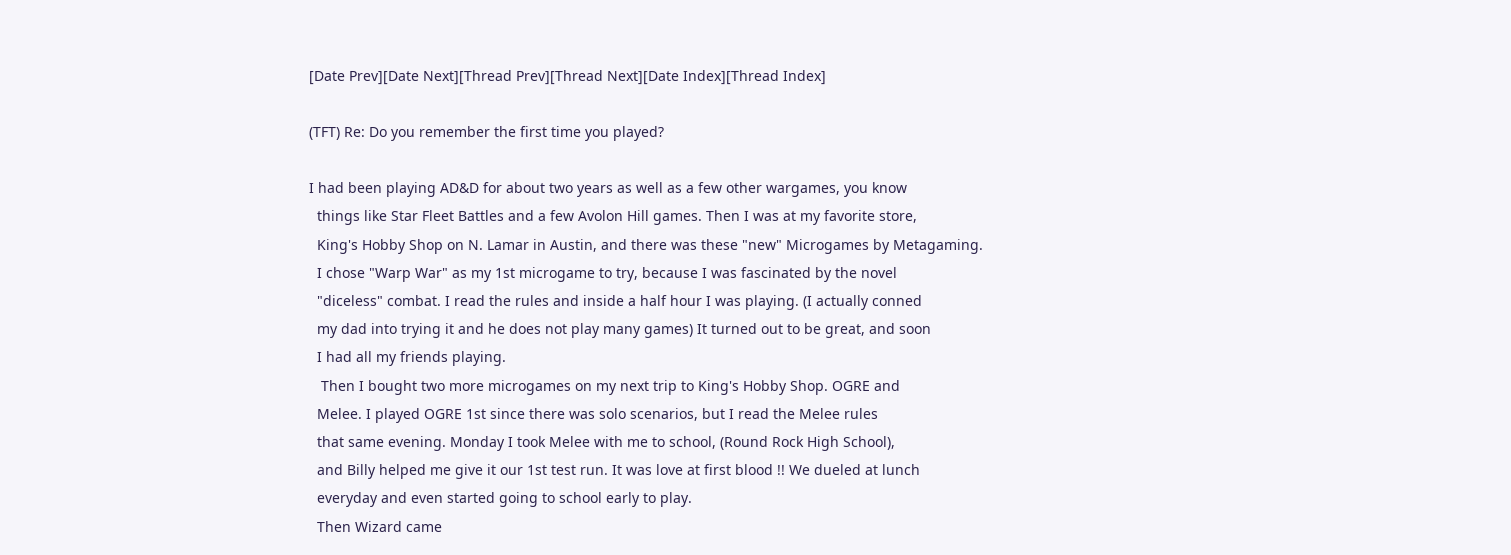[Date Prev][Date Next][Thread Prev][Thread Next][Date Index][Thread Index]

(TFT) Re: Do you remember the first time you played?

I had been playing AD&D for about two years as well as a few other wargames, you know
  things like Star Fleet Battles and a few Avolon Hill games. Then I was at my favorite store,
  King's Hobby Shop on N. Lamar in Austin, and there was these "new" Microgames by Metagaming.
  I chose "Warp War" as my 1st microgame to try, because I was fascinated by the novel
  "diceless" combat. I read the rules and inside a half hour I was playing. (I actually conned
  my dad into trying it and he does not play many games) It turned out to be great, and soon
  I had all my friends playing.
   Then I bought two more microgames on my next trip to King's Hobby Shop. OGRE and
  Melee. I played OGRE 1st since there was solo scenarios, but I read the Melee rules
  that same evening. Monday I took Melee with me to school, (Round Rock High School),
  and Billy helped me give it our 1st test run. It was love at first blood !! We dueled at lunch
  everyday and even started going to school early to play.
  Then Wizard came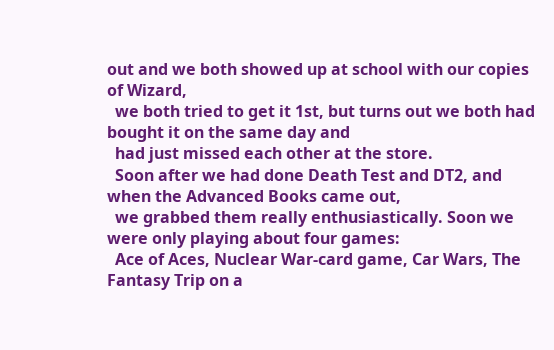out and we both showed up at school with our copies of Wizard,
  we both tried to get it 1st, but turns out we both had bought it on the same day and
  had just missed each other at the store.
  Soon after we had done Death Test and DT2, and when the Advanced Books came out,
  we grabbed them really enthusiastically. Soon we were only playing about four games:
  Ace of Aces, Nuclear War-card game, Car Wars, The Fantasy Trip on a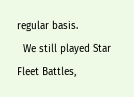regular basis.
  We still played Star Fleet Battles,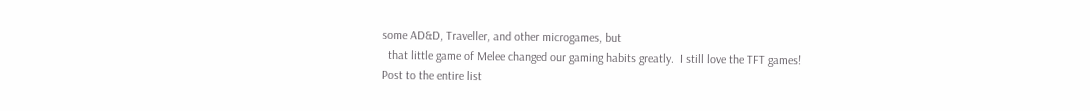some AD&D, Traveller, and other microgames, but
  that little game of Melee changed our gaming habits greatly.  I still love the TFT games!
Post to the entire list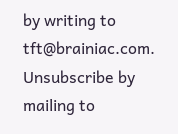by writing to tft@brainiac.com.
Unsubscribe by mailing to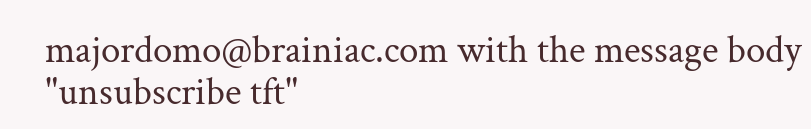majordomo@brainiac.com with the message body
"unsubscribe tft"